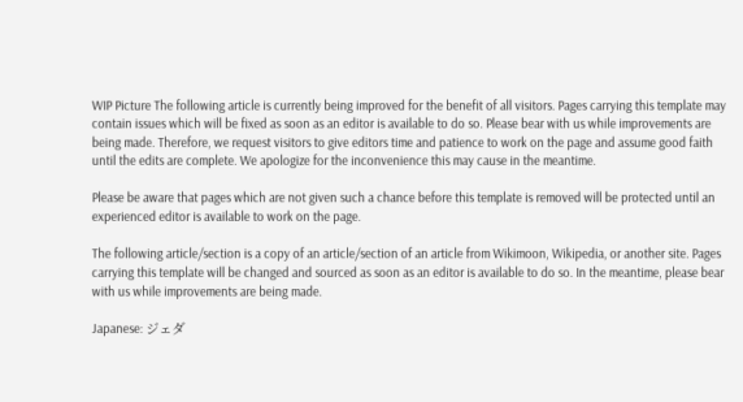WIP Picture The following article is currently being improved for the benefit of all visitors. Pages carrying this template may contain issues which will be fixed as soon as an editor is available to do so. Please bear with us while improvements are being made. Therefore, we request visitors to give editors time and patience to work on the page and assume good faith until the edits are complete. We apologize for the inconvenience this may cause in the meantime.

Please be aware that pages which are not given such a chance before this template is removed will be protected until an experienced editor is available to work on the page.

The following article/section is a copy of an article/section of an article from Wikimoon, Wikipedia, or another site. Pages carrying this template will be changed and sourced as soon as an editor is available to do so. In the meantime, please bear with us while improvements are being made.

Japanese: ジェダ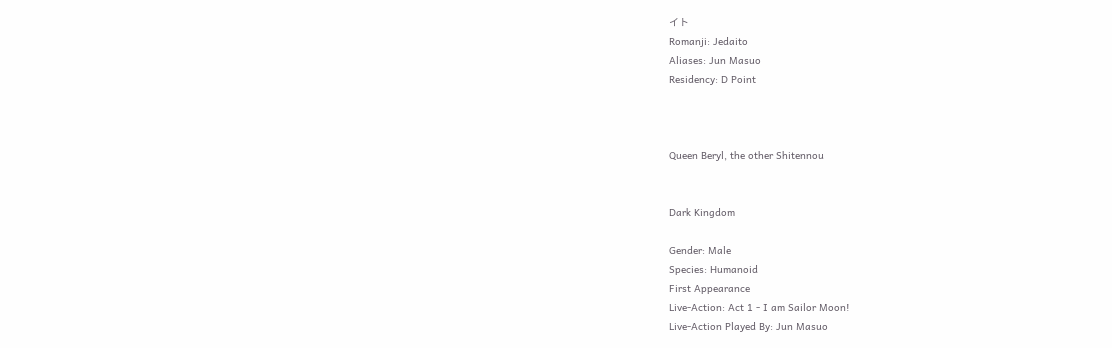イト
Romanji: Jedaito
Aliases: Jun Masuo
Residency: D Point



Queen Beryl, the other Shitennou


Dark Kingdom

Gender: Male
Species: Humanoid
First Appearance
Live-Action: Act 1 - I am Sailor Moon!
Live-Action Played By: Jun Masuo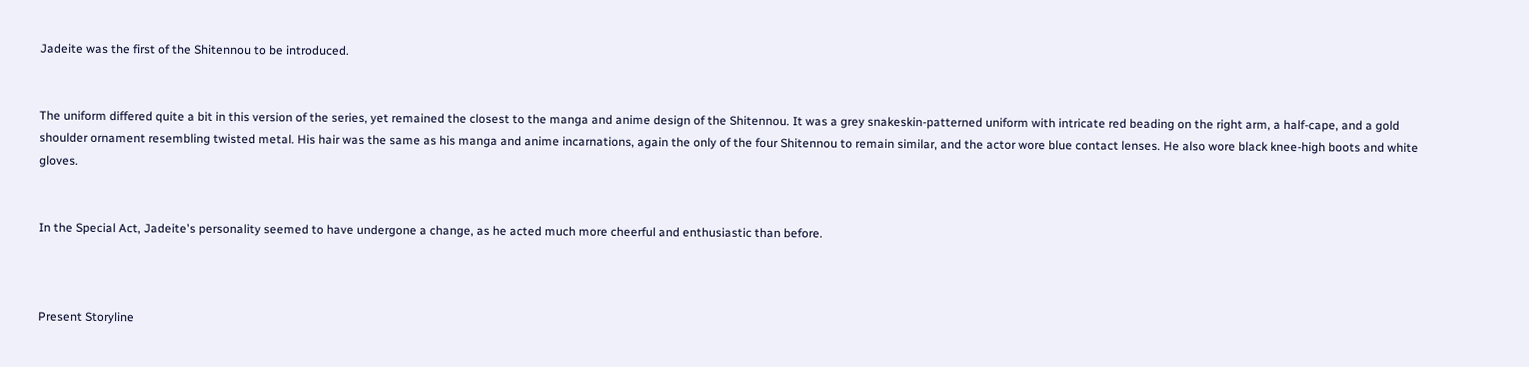Jadeite was the first of the Shitennou to be introduced.


The uniform differed quite a bit in this version of the series, yet remained the closest to the manga and anime design of the Shitennou. It was a grey snakeskin-patterned uniform with intricate red beading on the right arm, a half-cape, and a gold shoulder ornament resembling twisted metal. His hair was the same as his manga and anime incarnations, again the only of the four Shitennou to remain similar, and the actor wore blue contact lenses. He also wore black knee-high boots and white gloves.


In the Special Act, Jadeite's personality seemed to have undergone a change, as he acted much more cheerful and enthusiastic than before.



Present Storyline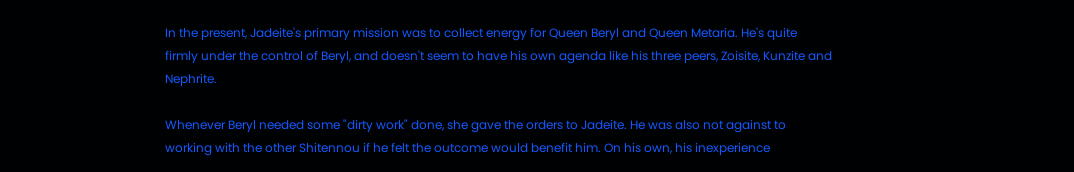In the present, Jadeite's primary mission was to collect energy for Queen Beryl and Queen Metaria. He's quite firmly under the control of Beryl, and doesn't seem to have his own agenda like his three peers, Zoisite, Kunzite and Nephrite.

Whenever Beryl needed some "dirty work" done, she gave the orders to Jadeite. He was also not against to working with the other Shitennou if he felt the outcome would benefit him. On his own, his inexperience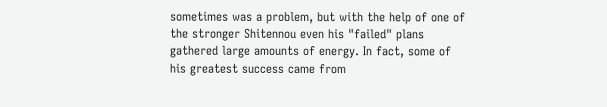sometimes was a problem, but with the help of one of the stronger Shitennou even his "failed" plans gathered large amounts of energy. In fact, some of his greatest success came from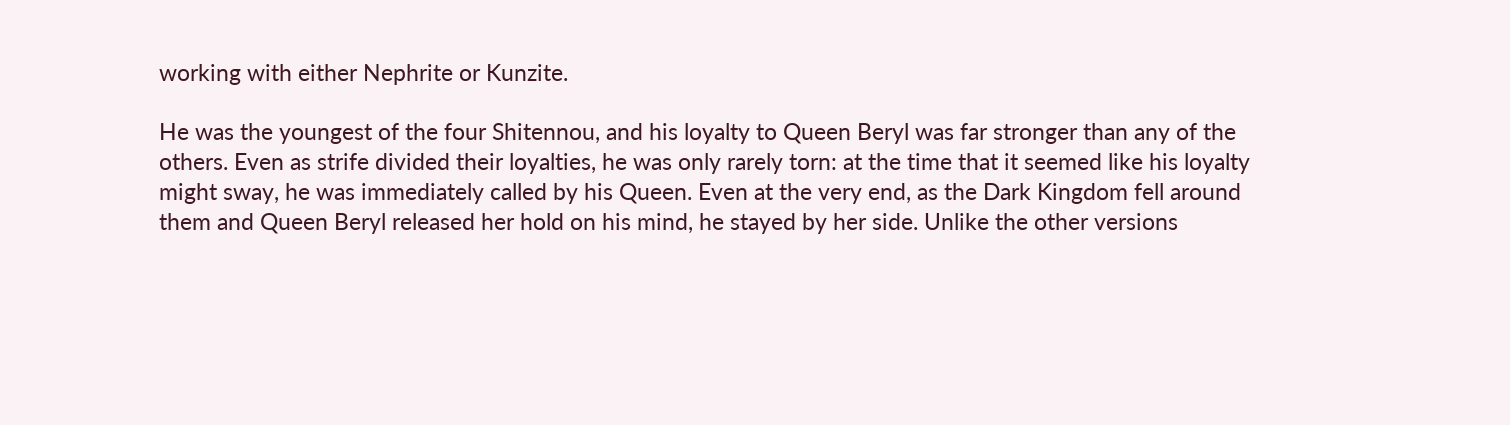working with either Nephrite or Kunzite.

He was the youngest of the four Shitennou, and his loyalty to Queen Beryl was far stronger than any of the others. Even as strife divided their loyalties, he was only rarely torn: at the time that it seemed like his loyalty might sway, he was immediately called by his Queen. Even at the very end, as the Dark Kingdom fell around them and Queen Beryl released her hold on his mind, he stayed by her side. Unlike the other versions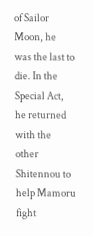of Sailor Moon, he was the last to die. In the Special Act, he returned with the other Shitennou to help Mamoru fight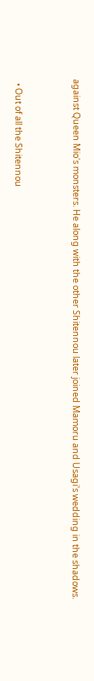against Queen Mio's monsters. He along with the other Shitennou later joined Mamoru and Usagi's wedding in the shadows.



  • Out of all the Shitennou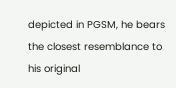depicted in PGSM, he bears the closest resemblance to his original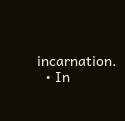incarnation.
  • In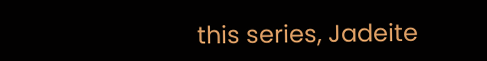this series, Jadeite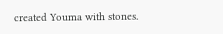created Youma with stones.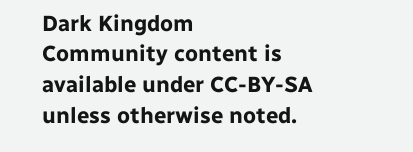Dark Kingdom
Community content is available under CC-BY-SA unless otherwise noted.